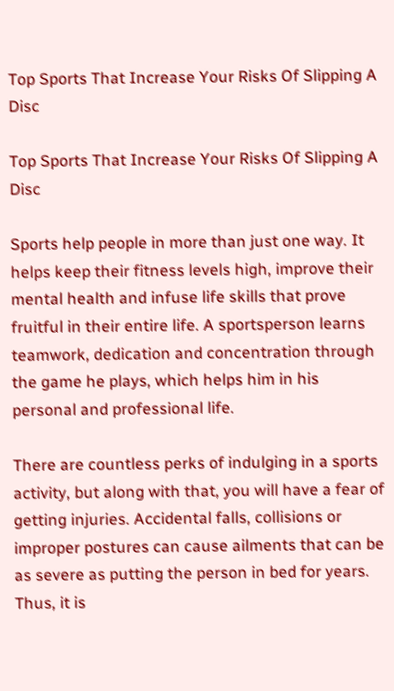Top Sports That Increase Your Risks Of Slipping A Disc

Top Sports That Increase Your Risks Of Slipping A Disc

Sports help people in more than just one way. It helps keep their fitness levels high, improve their mental health and infuse life skills that prove fruitful in their entire life. A sportsperson learns teamwork, dedication and concentration through the game he plays, which helps him in his personal and professional life.

There are countless perks of indulging in a sports activity, but along with that, you will have a fear of getting injuries. Accidental falls, collisions or improper postures can cause ailments that can be as severe as putting the person in bed for years. Thus, it is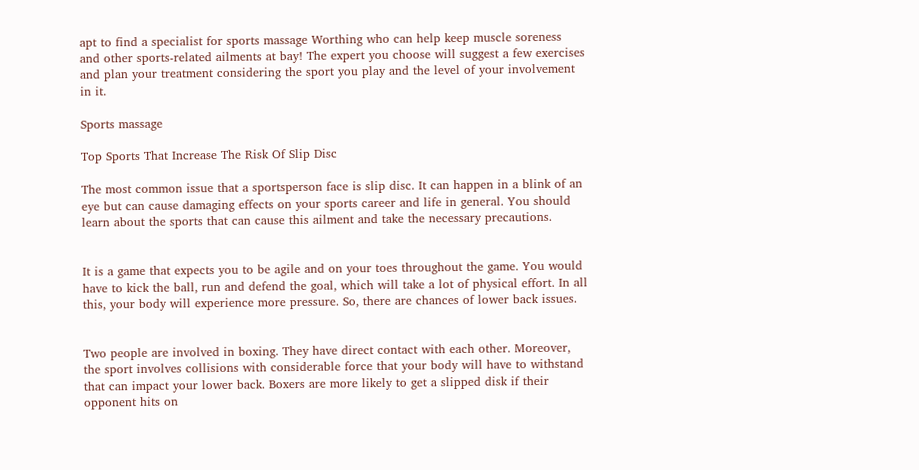apt to find a specialist for sports massage Worthing who can help keep muscle soreness and other sports-related ailments at bay! The expert you choose will suggest a few exercises and plan your treatment considering the sport you play and the level of your involvement in it.

Sports massage

Top Sports That Increase The Risk Of Slip Disc

The most common issue that a sportsperson face is slip disc. It can happen in a blink of an eye but can cause damaging effects on your sports career and life in general. You should learn about the sports that can cause this ailment and take the necessary precautions.


It is a game that expects you to be agile and on your toes throughout the game. You would have to kick the ball, run and defend the goal, which will take a lot of physical effort. In all this, your body will experience more pressure. So, there are chances of lower back issues.


Two people are involved in boxing. They have direct contact with each other. Moreover, the sport involves collisions with considerable force that your body will have to withstand that can impact your lower back. Boxers are more likely to get a slipped disk if their opponent hits on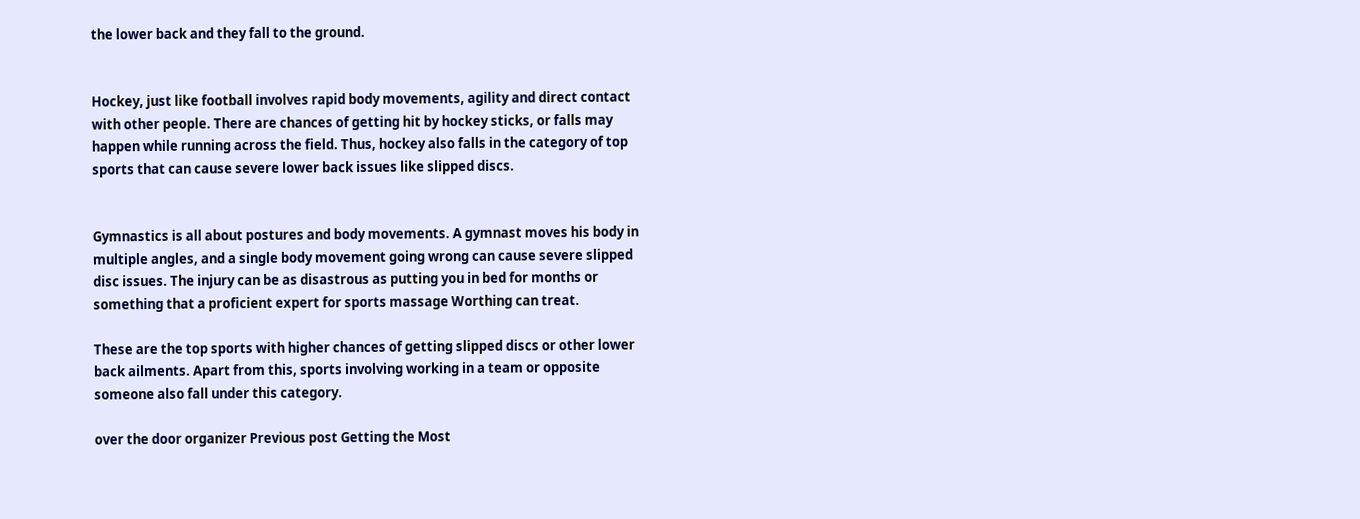the lower back and they fall to the ground.


Hockey, just like football involves rapid body movements, agility and direct contact with other people. There are chances of getting hit by hockey sticks, or falls may happen while running across the field. Thus, hockey also falls in the category of top sports that can cause severe lower back issues like slipped discs.


Gymnastics is all about postures and body movements. A gymnast moves his body in multiple angles, and a single body movement going wrong can cause severe slipped disc issues. The injury can be as disastrous as putting you in bed for months or something that a proficient expert for sports massage Worthing can treat.

These are the top sports with higher chances of getting slipped discs or other lower back ailments. Apart from this, sports involving working in a team or opposite someone also fall under this category.

over the door organizer Previous post Getting the Most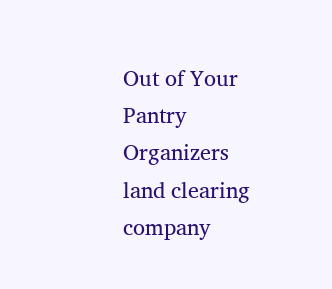Out of Your Pantry Organizers
land clearing company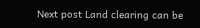Next post Land clearing can be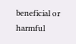beneficial or harmful